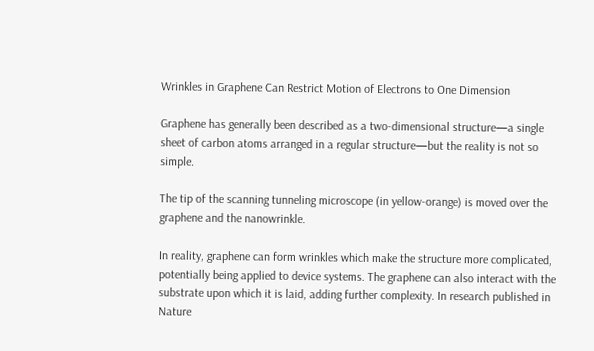Wrinkles in Graphene Can Restrict Motion of Electrons to One Dimension

Graphene has generally been described as a two-dimensional structure—a single sheet of carbon atoms arranged in a regular structure—but the reality is not so simple.

The tip of the scanning tunneling microscope (in yellow-orange) is moved over the graphene and the nanowrinkle.

In reality, graphene can form wrinkles which make the structure more complicated, potentially being applied to device systems. The graphene can also interact with the substrate upon which it is laid, adding further complexity. In research published in Nature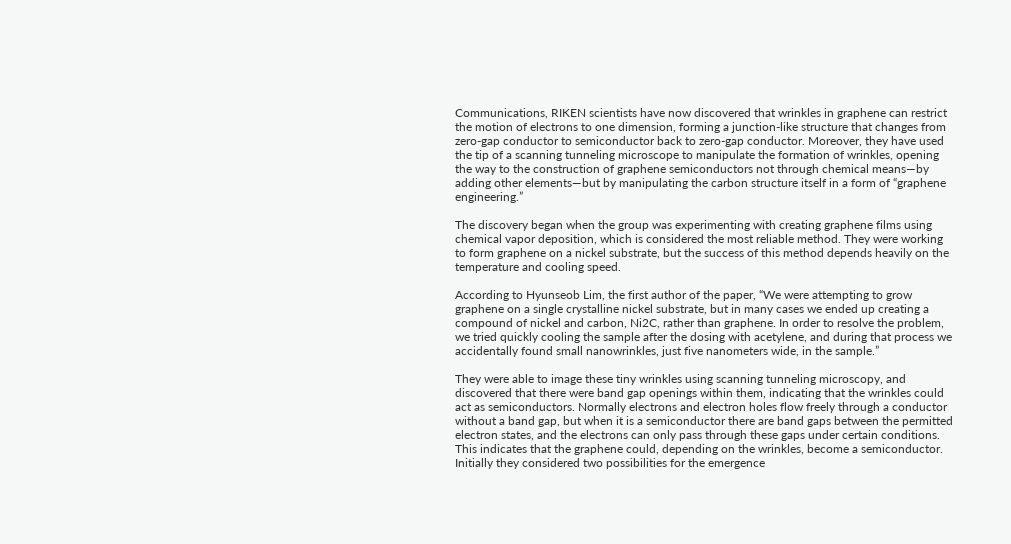Communications, RIKEN scientists have now discovered that wrinkles in graphene can restrict the motion of electrons to one dimension, forming a junction-like structure that changes from zero-gap conductor to semiconductor back to zero-gap conductor. Moreover, they have used the tip of a scanning tunneling microscope to manipulate the formation of wrinkles, opening the way to the construction of graphene semiconductors not through chemical means—by adding other elements—but by manipulating the carbon structure itself in a form of “graphene engineering.”

The discovery began when the group was experimenting with creating graphene films using chemical vapor deposition, which is considered the most reliable method. They were working to form graphene on a nickel substrate, but the success of this method depends heavily on the temperature and cooling speed.

According to Hyunseob Lim, the first author of the paper, “We were attempting to grow graphene on a single crystalline nickel substrate, but in many cases we ended up creating a compound of nickel and carbon, Ni2C, rather than graphene. In order to resolve the problem, we tried quickly cooling the sample after the dosing with acetylene, and during that process we accidentally found small nanowrinkles, just five nanometers wide, in the sample.”

They were able to image these tiny wrinkles using scanning tunneling microscopy, and discovered that there were band gap openings within them, indicating that the wrinkles could act as semiconductors. Normally electrons and electron holes flow freely through a conductor without a band gap, but when it is a semiconductor there are band gaps between the permitted electron states, and the electrons can only pass through these gaps under certain conditions. This indicates that the graphene could, depending on the wrinkles, become a semiconductor. Initially they considered two possibilities for the emergence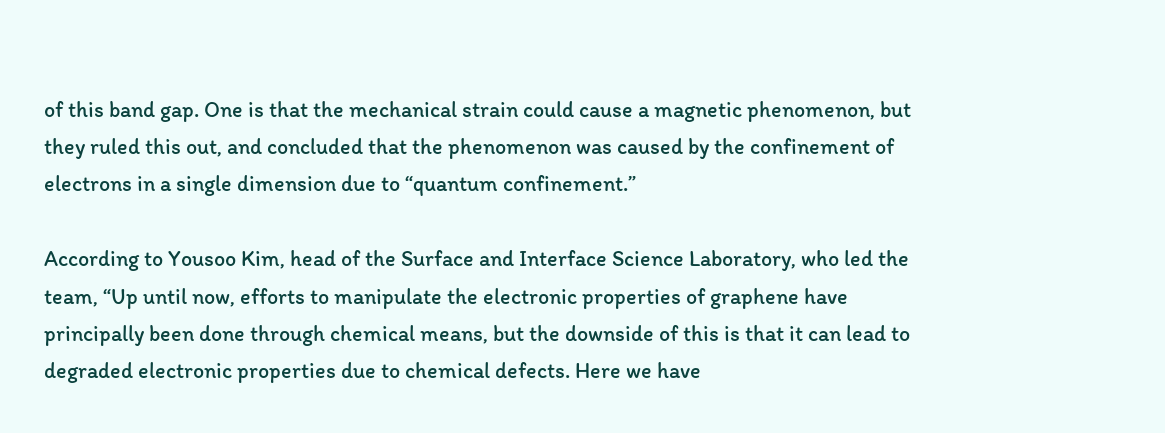of this band gap. One is that the mechanical strain could cause a magnetic phenomenon, but they ruled this out, and concluded that the phenomenon was caused by the confinement of electrons in a single dimension due to “quantum confinement.”

According to Yousoo Kim, head of the Surface and Interface Science Laboratory, who led the team, “Up until now, efforts to manipulate the electronic properties of graphene have principally been done through chemical means, but the downside of this is that it can lead to degraded electronic properties due to chemical defects. Here we have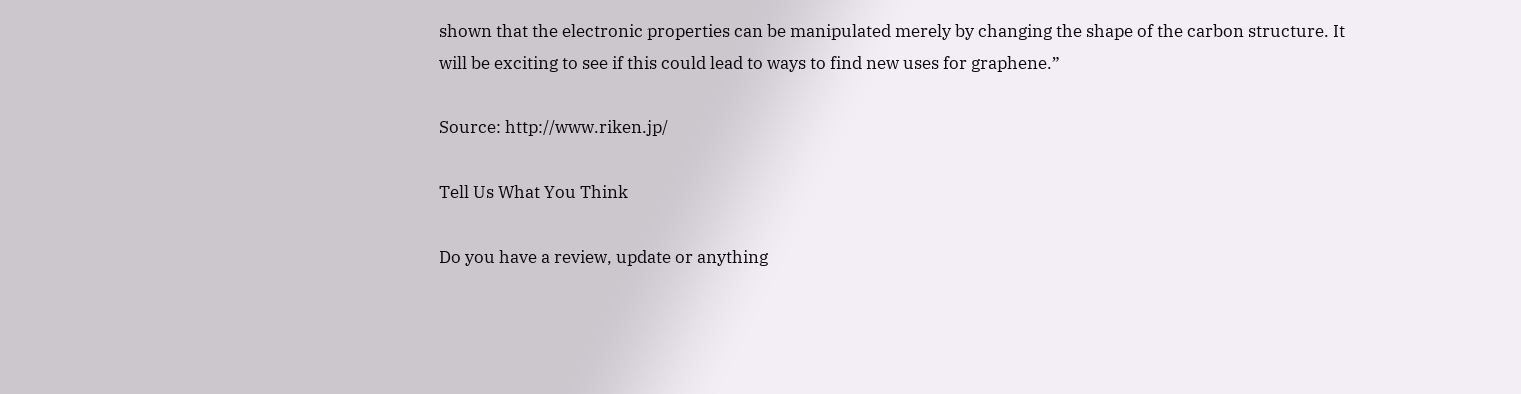shown that the electronic properties can be manipulated merely by changing the shape of the carbon structure. It will be exciting to see if this could lead to ways to find new uses for graphene.”

Source: http://www.riken.jp/

Tell Us What You Think

Do you have a review, update or anything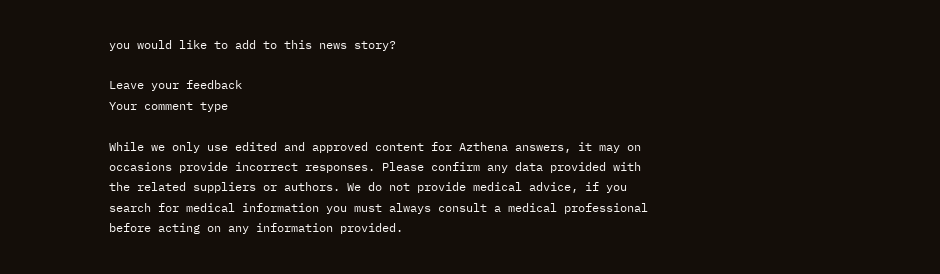you would like to add to this news story?

Leave your feedback
Your comment type

While we only use edited and approved content for Azthena answers, it may on occasions provide incorrect responses. Please confirm any data provided with the related suppliers or authors. We do not provide medical advice, if you search for medical information you must always consult a medical professional before acting on any information provided.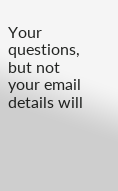Your questions, but not your email details will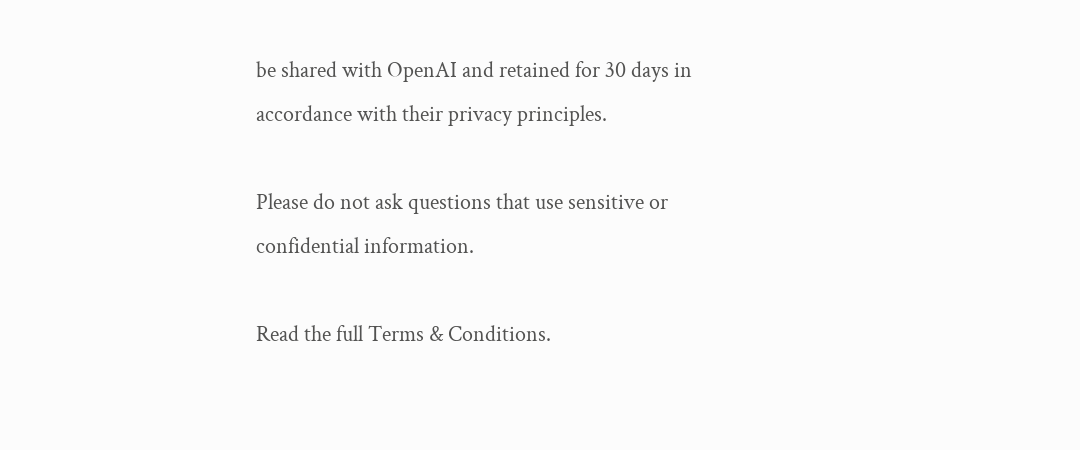be shared with OpenAI and retained for 30 days in accordance with their privacy principles.

Please do not ask questions that use sensitive or confidential information.

Read the full Terms & Conditions.